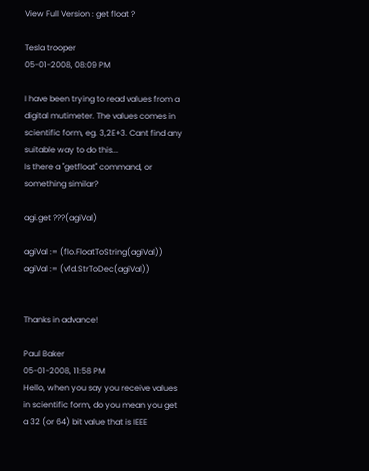View Full Version : get float ?

Tesla trooper
05-01-2008, 08:09 PM

I have been trying to read values from a digital mutimeter. The values comes in scientific form, eg. 3,2E+3. Cant find any suitable way to do this...
Is there a "getfloat" command, or something similar?

agi.get ???(agiVal)

agiVal := (flo.FloatToString(agiVal))
agiVal := (vfd.StrToDec(agiVal))


Thanks in advance!

Paul Baker
05-01-2008, 11:58 PM
Hello, when you say you receive values in scientific form, do you mean you get a 32 (or 64) bit value that is IEEE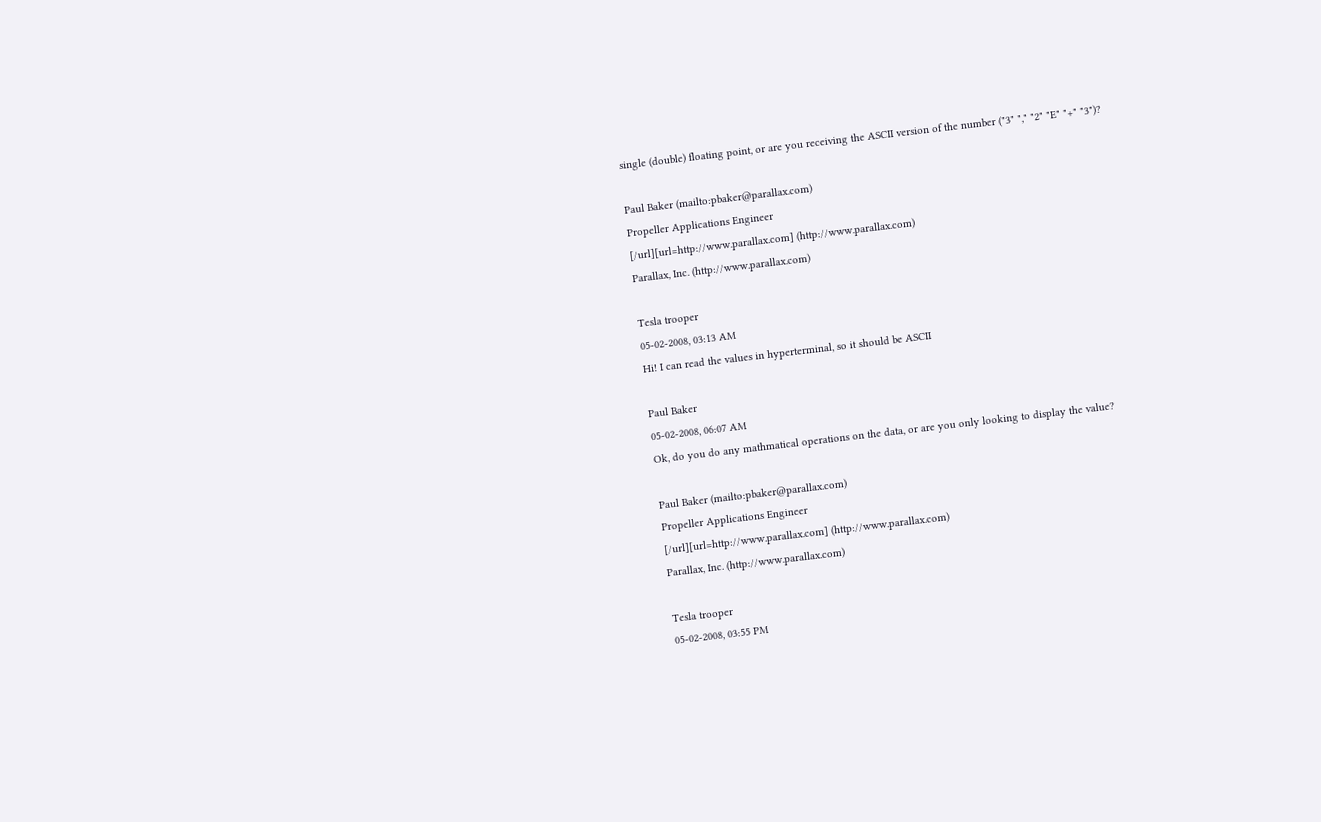single (double) floating point, or are you receiving the ASCII version of the number ("3" "," "2" "E" "+" "3")?

Paul Baker (mailto:pbaker@parallax.com)
Propeller Applications Engineer
[/url][url=http://www.parallax.com] (http://www.parallax.com)
Parallax, Inc. (http://www.parallax.com)

Tesla trooper
05-02-2008, 03:13 AM
Hi! I can read the values in hyperterminal, so it should be ASCII

Paul Baker
05-02-2008, 06:07 AM
Ok, do you do any mathmatical operations on the data, or are you only looking to display the value?

Paul Baker (mailto:pbaker@parallax.com)
Propeller Applications Engineer
[/url][url=http://www.parallax.com] (http://www.parallax.com)
Parallax, Inc. (http://www.parallax.com)

Tesla trooper
05-02-2008, 03:55 PM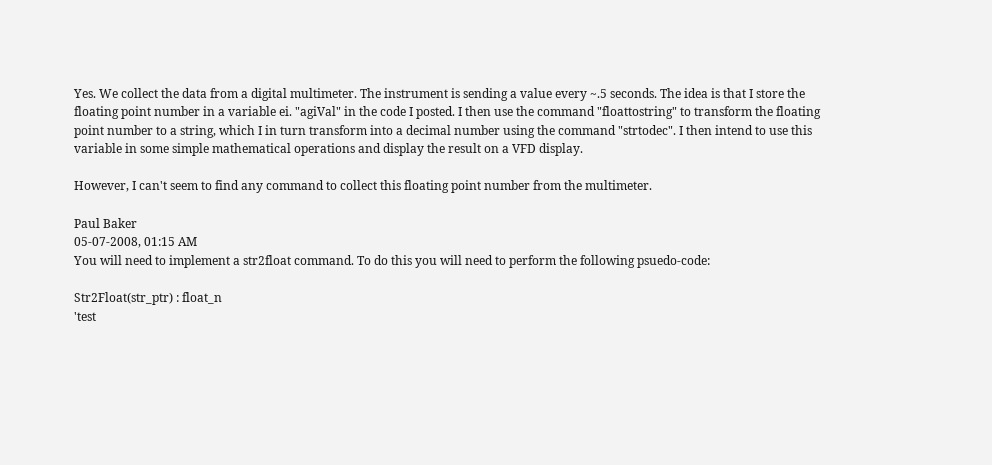Yes. We collect the data from a digital multimeter. The instrument is sending a value every ~.5 seconds. The idea is that I store the floating point number in a variable ei. "agiVal" in the code I posted. I then use the command "floattostring" to transform the floating point number to a string, which I in turn transform into a decimal number using the command "strtodec". I then intend to use this variable in some simple mathematical operations and display the result on a VFD display.

However, I can't seem to find any command to collect this floating point number from the multimeter.

Paul Baker
05-07-2008, 01:15 AM
You will need to implement a str2float command. To do this you will need to perform the following psuedo-code:

Str2Float(str_ptr) : float_n
'test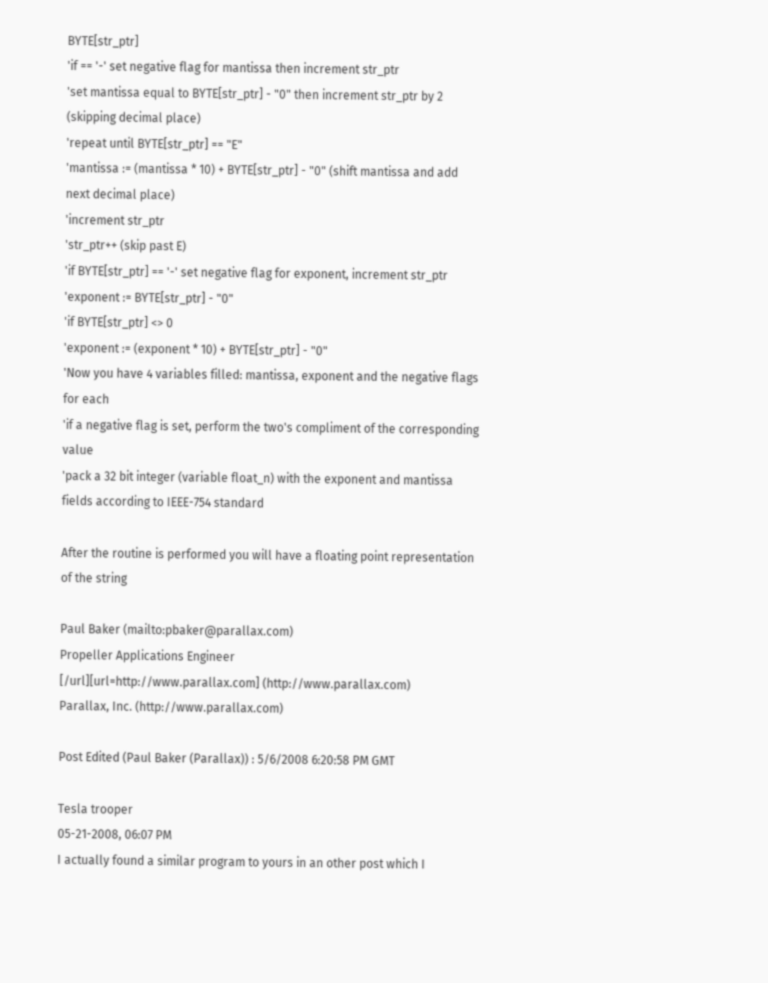BYTE[str_ptr]
'if == '-' set negative flag for mantissa then increment str_ptr
'set mantissa equal to BYTE[str_ptr] - "0" then increment str_ptr by 2 (skipping decimal place)
'repeat until BYTE[str_ptr] == "E"
'mantissa := (mantissa * 10) + BYTE[str_ptr] - "0" (shift mantissa and add next decimal place)
'increment str_ptr
'str_ptr++ (skip past E)
'if BYTE[str_ptr] == '-' set negative flag for exponent, increment str_ptr
'exponent := BYTE[str_ptr] - "0"
'if BYTE[str_ptr] <> 0
'exponent := (exponent * 10) + BYTE[str_ptr] - "0"
'Now you have 4 variables filled: mantissa, exponent and the negative flags for each
'if a negative flag is set, perform the two's compliment of the corresponding value
'pack a 32 bit integer (variable float_n) with the exponent and mantissa fields according to IEEE-754 standard

After the routine is performed you will have a floating point representation of the string

Paul Baker (mailto:pbaker@parallax.com)
Propeller Applications Engineer
[/url][url=http://www.parallax.com] (http://www.parallax.com)
Parallax, Inc. (http://www.parallax.com)

Post Edited (Paul Baker (Parallax)) : 5/6/2008 6:20:58 PM GMT

Tesla trooper
05-21-2008, 06:07 PM
I actually found a similar program to yours in an other post which I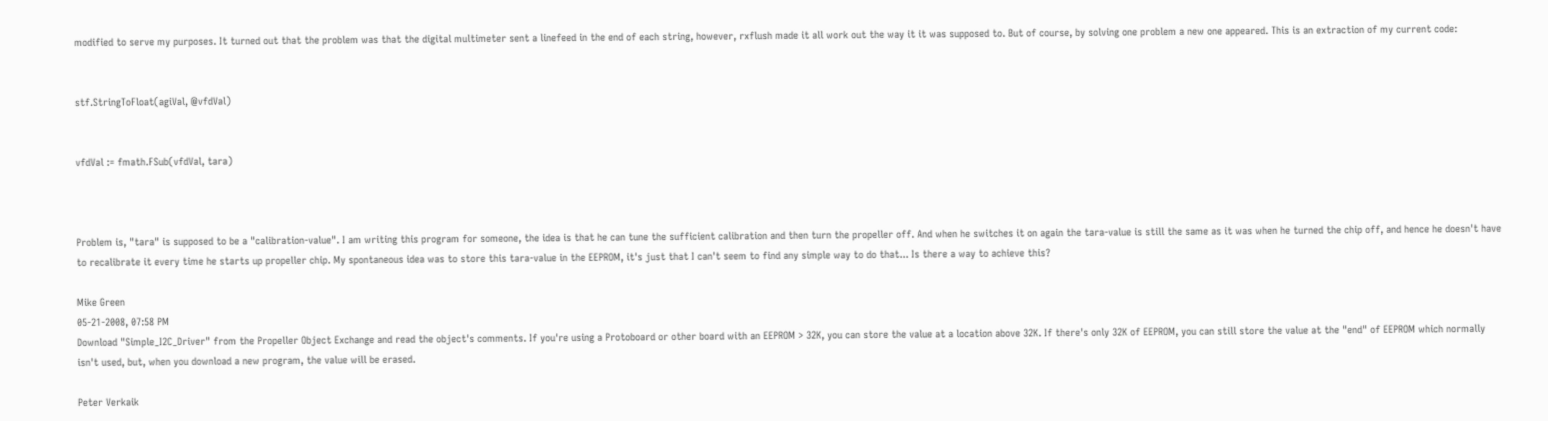modified to serve my purposes. It turned out that the problem was that the digital multimeter sent a linefeed in the end of each string, however, rxflush made it all work out the way it it was supposed to. But of course, by solving one problem a new one appeared. This is an extraction of my current code:


stf.StringToFloat(agiVal, @vfdVal)


vfdVal := fmath.FSub(vfdVal, tara)



Problem is, "tara" is supposed to be a "calibration-value". I am writing this program for someone, the idea is that he can tune the sufficient calibration and then turn the propeller off. And when he switches it on again the tara-value is still the same as it was when he turned the chip off, and hence he doesn't have to recalibrate it every time he starts up propeller chip. My spontaneous idea was to store this tara-value in the EEPROM, it's just that I can't seem to find any simple way to do that... Is there a way to achieve this?

Mike Green
05-21-2008, 07:58 PM
Download "Simple_I2C_Driver" from the Propeller Object Exchange and read the object's comments. If you're using a Protoboard or other board with an EEPROM > 32K, you can store the value at a location above 32K. If there's only 32K of EEPROM, you can still store the value at the "end" of EEPROM which normally isn't used, but, when you download a new program, the value will be erased.

Peter Verkaik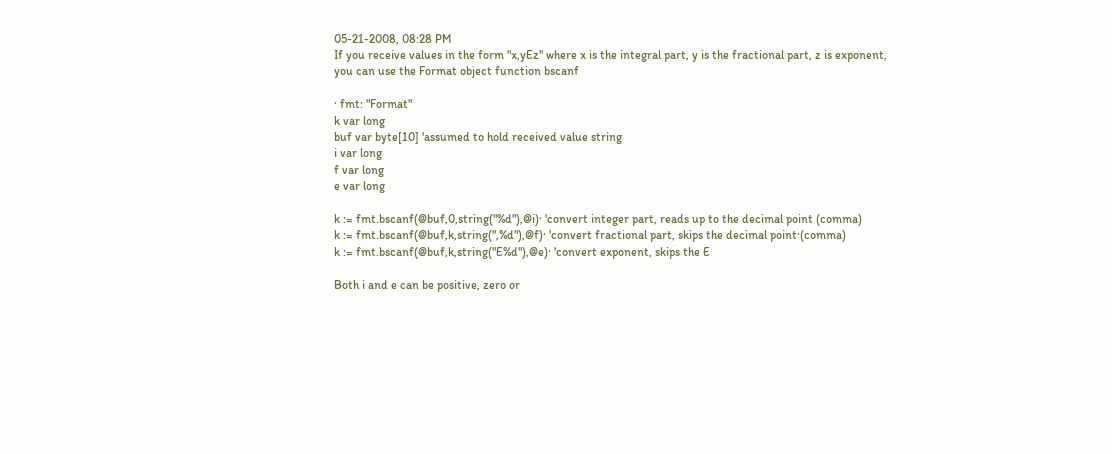05-21-2008, 08:28 PM
If you receive values in the form "x,yEz" where x is the integral part, y is the fractional part, z is exponent,
you can use the Format object function bscanf

· fmt: "Format"
k var long
buf var byte[10] 'assumed to hold received value string
i var long
f var long
e var long

k := fmt.bscanf(@buf,0,string("%d"),@i)· 'convert integer part, reads up to the decimal point (comma)
k := fmt.bscanf(@buf,k,string(",%d"),@f)· 'convert fractional part, skips the decimal point·(comma)
k := fmt.bscanf(@buf,k,string("E%d"),@e)· 'convert exponent, skips the E

Both i and e can be positive, zero or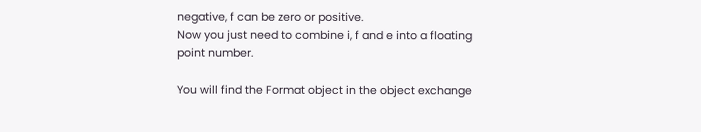negative, f can be zero or positive.
Now you just need to combine i, f and e into a floating point number.

You will find the Format object in the object exchange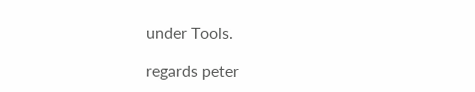under Tools.

regards peter